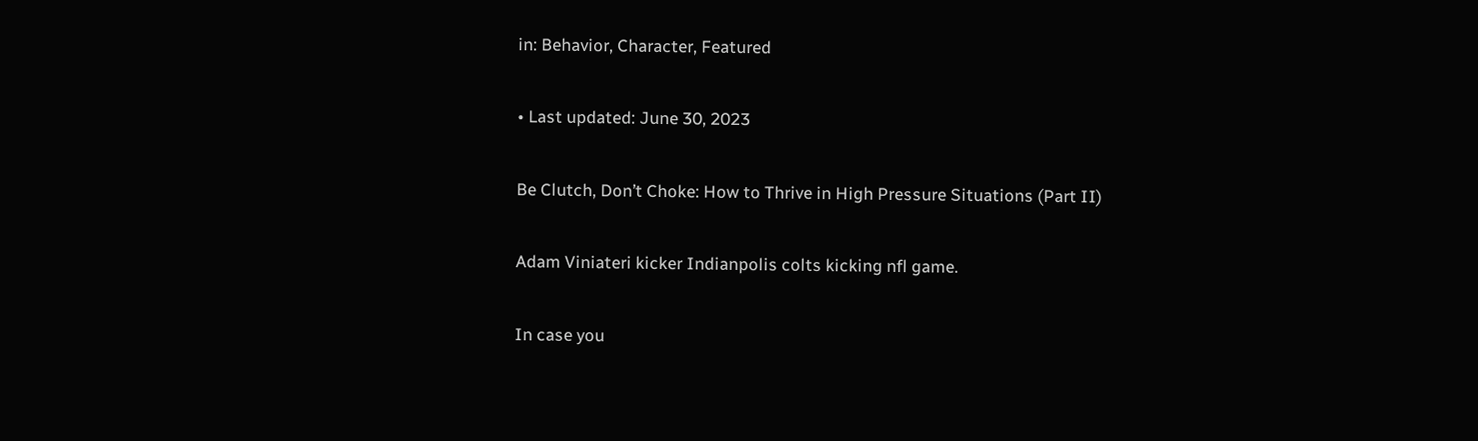in: Behavior, Character, Featured

• Last updated: June 30, 2023

Be Clutch, Don’t Choke: How to Thrive in High Pressure Situations (Part II)

Adam Viniateri kicker Indianpolis colts kicking nfl game.

In case you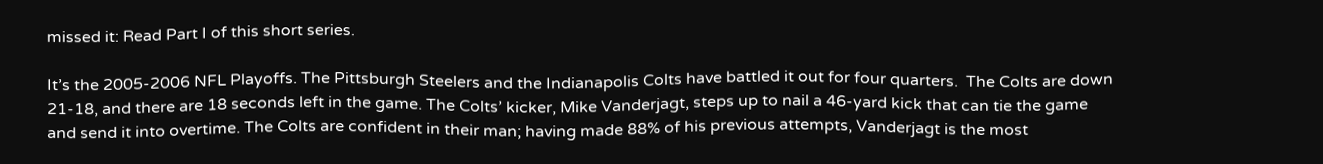missed it: Read Part I of this short series.

It’s the 2005-2006 NFL Playoffs. The Pittsburgh Steelers and the Indianapolis Colts have battled it out for four quarters.  The Colts are down 21-18, and there are 18 seconds left in the game. The Colts’ kicker, Mike Vanderjagt, steps up to nail a 46-yard kick that can tie the game and send it into overtime. The Colts are confident in their man; having made 88% of his previous attempts, Vanderjagt is the most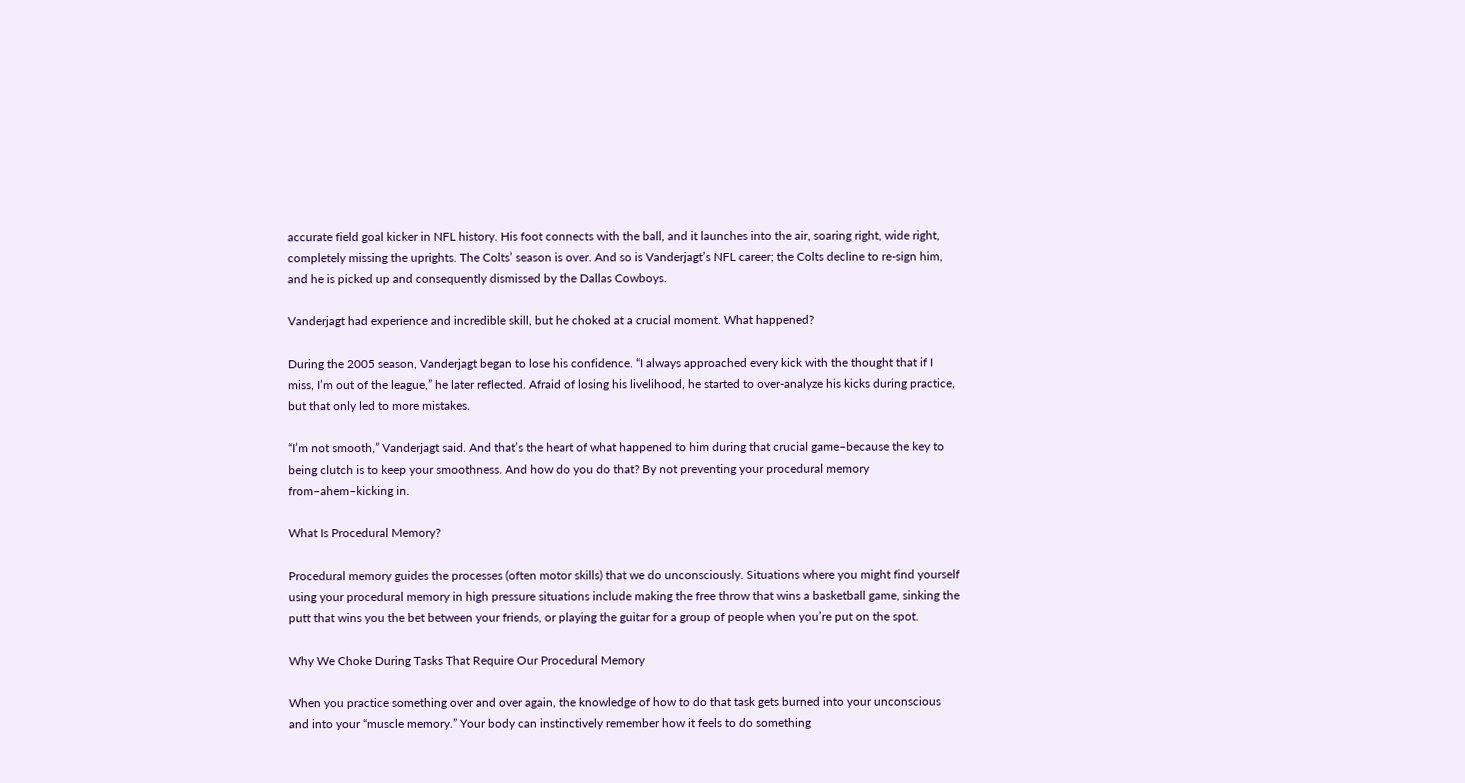accurate field goal kicker in NFL history. His foot connects with the ball, and it launches into the air, soaring right, wide right, completely missing the uprights. The Colts’ season is over. And so is Vanderjagt’s NFL career; the Colts decline to re-sign him, and he is picked up and consequently dismissed by the Dallas Cowboys.

Vanderjagt had experience and incredible skill, but he choked at a crucial moment. What happened?

During the 2005 season, Vanderjagt began to lose his confidence. “I always approached every kick with the thought that if I miss, I’m out of the league,” he later reflected. Afraid of losing his livelihood, he started to over-analyze his kicks during practice, but that only led to more mistakes.

“I’m not smooth,” Vanderjagt said. And that’s the heart of what happened to him during that crucial game–because the key to being clutch is to keep your smoothness. And how do you do that? By not preventing your procedural memory from–ahem–kicking in.

What Is Procedural Memory?

Procedural memory guides the processes (often motor skills) that we do unconsciously. Situations where you might find yourself using your procedural memory in high pressure situations include making the free throw that wins a basketball game, sinking the putt that wins you the bet between your friends, or playing the guitar for a group of people when you’re put on the spot.

Why We Choke During Tasks That Require Our Procedural Memory

When you practice something over and over again, the knowledge of how to do that task gets burned into your unconscious and into your “muscle memory.” Your body can instinctively remember how it feels to do something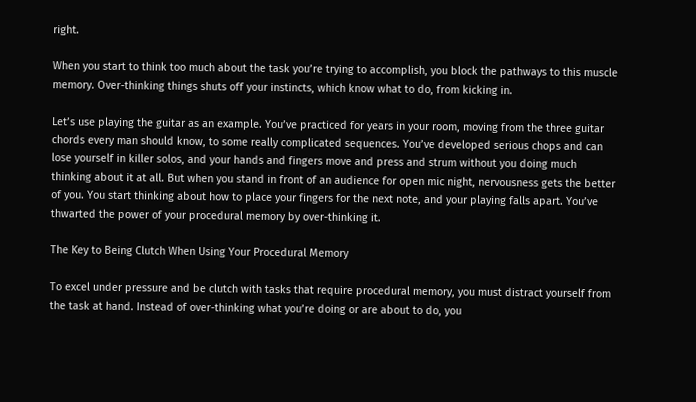right.

When you start to think too much about the task you’re trying to accomplish, you block the pathways to this muscle memory. Over-thinking things shuts off your instincts, which know what to do, from kicking in.

Let’s use playing the guitar as an example. You’ve practiced for years in your room, moving from the three guitar chords every man should know, to some really complicated sequences. You’ve developed serious chops and can lose yourself in killer solos, and your hands and fingers move and press and strum without you doing much thinking about it at all. But when you stand in front of an audience for open mic night, nervousness gets the better of you. You start thinking about how to place your fingers for the next note, and your playing falls apart. You’ve thwarted the power of your procedural memory by over-thinking it.

The Key to Being Clutch When Using Your Procedural Memory

To excel under pressure and be clutch with tasks that require procedural memory, you must distract yourself from the task at hand. Instead of over-thinking what you’re doing or are about to do, you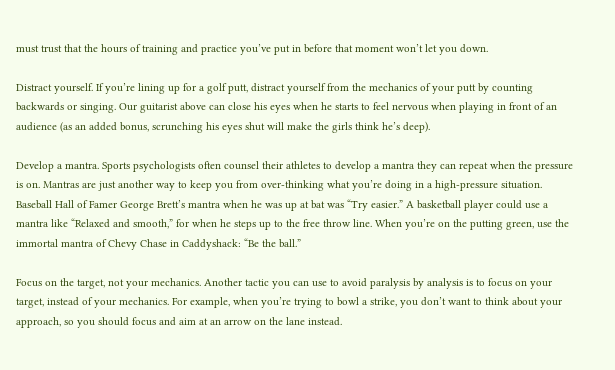must trust that the hours of training and practice you’ve put in before that moment won’t let you down.

Distract yourself. If you’re lining up for a golf putt, distract yourself from the mechanics of your putt by counting backwards or singing. Our guitarist above can close his eyes when he starts to feel nervous when playing in front of an audience (as an added bonus, scrunching his eyes shut will make the girls think he’s deep).

Develop a mantra. Sports psychologists often counsel their athletes to develop a mantra they can repeat when the pressure is on. Mantras are just another way to keep you from over-thinking what you’re doing in a high-pressure situation. Baseball Hall of Famer George Brett’s mantra when he was up at bat was “Try easier.” A basketball player could use a mantra like “Relaxed and smooth,” for when he steps up to the free throw line. When you’re on the putting green, use the immortal mantra of Chevy Chase in Caddyshack: “Be the ball.”

Focus on the target, not your mechanics. Another tactic you can use to avoid paralysis by analysis is to focus on your target, instead of your mechanics. For example, when you’re trying to bowl a strike, you don’t want to think about your approach, so you should focus and aim at an arrow on the lane instead.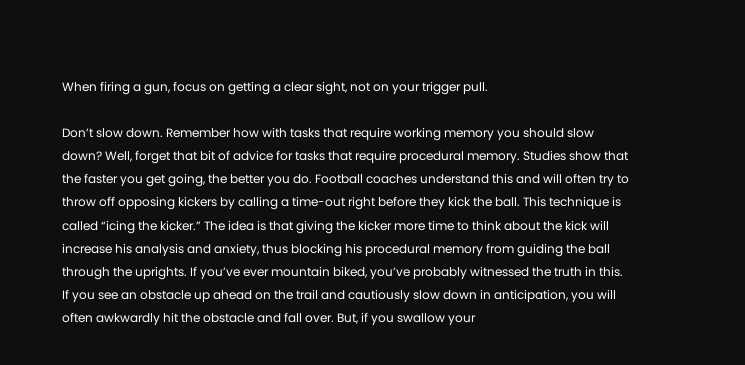When firing a gun, focus on getting a clear sight, not on your trigger pull.

Don’t slow down. Remember how with tasks that require working memory you should slow down? Well, forget that bit of advice for tasks that require procedural memory. Studies show that the faster you get going, the better you do. Football coaches understand this and will often try to throw off opposing kickers by calling a time-out right before they kick the ball. This technique is called “icing the kicker.” The idea is that giving the kicker more time to think about the kick will increase his analysis and anxiety, thus blocking his procedural memory from guiding the ball through the uprights. If you’ve ever mountain biked, you’ve probably witnessed the truth in this. If you see an obstacle up ahead on the trail and cautiously slow down in anticipation, you will often awkwardly hit the obstacle and fall over. But, if you swallow your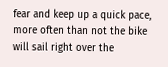fear and keep up a quick pace, more often than not the bike will sail right over the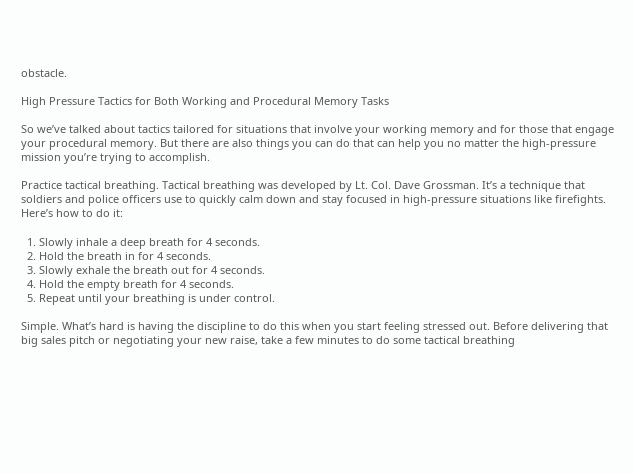obstacle.

High Pressure Tactics for Both Working and Procedural Memory Tasks

So we’ve talked about tactics tailored for situations that involve your working memory and for those that engage your procedural memory. But there are also things you can do that can help you no matter the high-pressure mission you’re trying to accomplish.

Practice tactical breathing. Tactical breathing was developed by Lt. Col. Dave Grossman. It’s a technique that soldiers and police officers use to quickly calm down and stay focused in high-pressure situations like firefights. Here’s how to do it:

  1. Slowly inhale a deep breath for 4 seconds.
  2. Hold the breath in for 4 seconds.
  3. Slowly exhale the breath out for 4 seconds.
  4. Hold the empty breath for 4 seconds.
  5. Repeat until your breathing is under control.

Simple. What’s hard is having the discipline to do this when you start feeling stressed out. Before delivering that big sales pitch or negotiating your new raise, take a few minutes to do some tactical breathing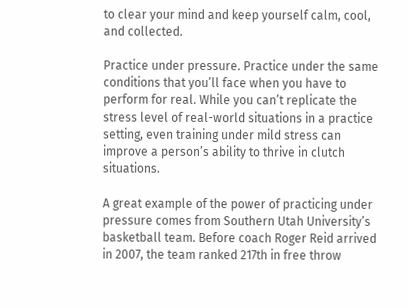to clear your mind and keep yourself calm, cool, and collected.

Practice under pressure. Practice under the same conditions that you’ll face when you have to perform for real. While you can’t replicate the stress level of real-world situations in a practice setting, even training under mild stress can improve a person’s ability to thrive in clutch situations.

A great example of the power of practicing under pressure comes from Southern Utah University’s basketball team. Before coach Roger Reid arrived in 2007, the team ranked 217th in free throw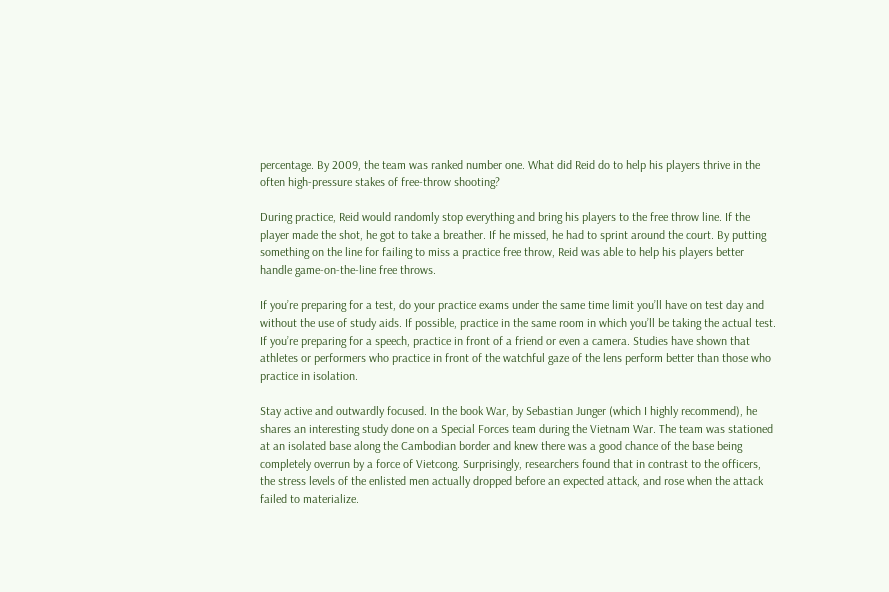percentage. By 2009, the team was ranked number one. What did Reid do to help his players thrive in the often high-pressure stakes of free-throw shooting?

During practice, Reid would randomly stop everything and bring his players to the free throw line. If the player made the shot, he got to take a breather. If he missed, he had to sprint around the court. By putting something on the line for failing to miss a practice free throw, Reid was able to help his players better handle game-on-the-line free throws.

If you’re preparing for a test, do your practice exams under the same time limit you’ll have on test day and without the use of study aids. If possible, practice in the same room in which you’ll be taking the actual test. If you’re preparing for a speech, practice in front of a friend or even a camera. Studies have shown that athletes or performers who practice in front of the watchful gaze of the lens perform better than those who practice in isolation.

Stay active and outwardly focused. In the book War, by Sebastian Junger (which I highly recommend), he shares an interesting study done on a Special Forces team during the Vietnam War. The team was stationed at an isolated base along the Cambodian border and knew there was a good chance of the base being completely overrun by a force of Vietcong. Surprisingly, researchers found that in contrast to the officers, the stress levels of the enlisted men actually dropped before an expected attack, and rose when the attack failed to materialize.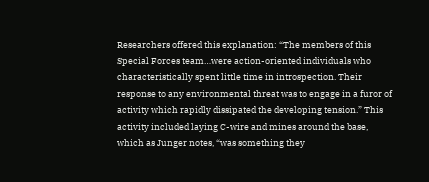Researchers offered this explanation: “The members of this Special Forces team…were action-oriented individuals who characteristically spent little time in introspection. Their response to any environmental threat was to engage in a furor of activity which rapidly dissipated the developing tension.” This activity included laying C-wire and mines around the base, which as Junger notes, “was something they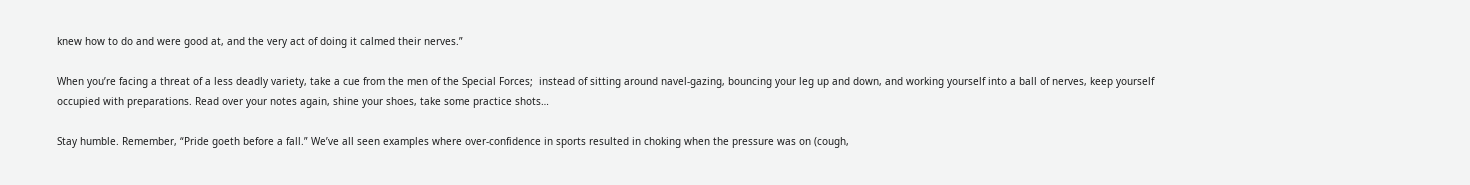knew how to do and were good at, and the very act of doing it calmed their nerves.”

When you’re facing a threat of a less deadly variety, take a cue from the men of the Special Forces;  instead of sitting around navel-gazing, bouncing your leg up and down, and working yourself into a ball of nerves, keep yourself occupied with preparations. Read over your notes again, shine your shoes, take some practice shots…

Stay humble. Remember, “Pride goeth before a fall.” We’ve all seen examples where over-confidence in sports resulted in choking when the pressure was on (cough,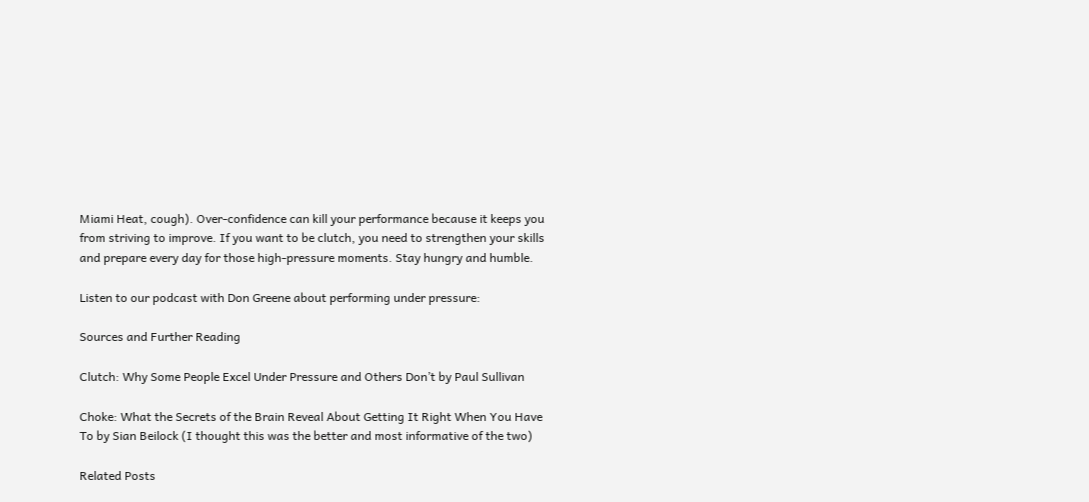Miami Heat, cough). Over-confidence can kill your performance because it keeps you from striving to improve. If you want to be clutch, you need to strengthen your skills and prepare every day for those high-pressure moments. Stay hungry and humble.

Listen to our podcast with Don Greene about performing under pressure:

Sources and Further Reading

Clutch: Why Some People Excel Under Pressure and Others Don’t by Paul Sullivan

Choke: What the Secrets of the Brain Reveal About Getting It Right When You Have To by Sian Beilock (I thought this was the better and most informative of the two)

Related Posts